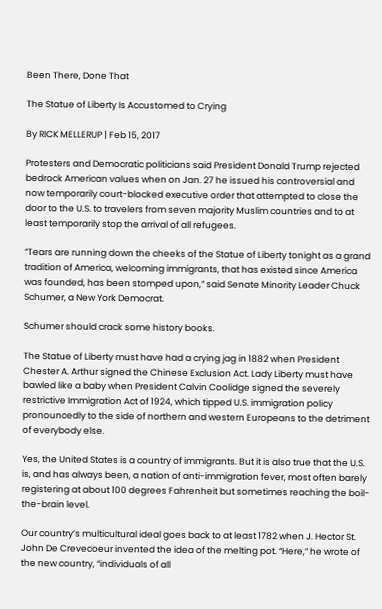Been There, Done That

The Statue of Liberty Is Accustomed to Crying

By RICK MELLERUP | Feb 15, 2017

Protesters and Democratic politicians said President Donald Trump rejected bedrock American values when on Jan. 27 he issued his controversial and now temporarily court-blocked executive order that attempted to close the door to the U.S. to travelers from seven majority Muslim countries and to at least temporarily stop the arrival of all refugees.

“Tears are running down the cheeks of the Statue of Liberty tonight as a grand tradition of America, welcoming immigrants, that has existed since America was founded, has been stomped upon,” said Senate Minority Leader Chuck Schumer, a New York Democrat.

Schumer should crack some history books.

The Statue of Liberty must have had a crying jag in 1882 when President Chester A. Arthur signed the Chinese Exclusion Act. Lady Liberty must have bawled like a baby when President Calvin Coolidge signed the severely restrictive Immigration Act of 1924, which tipped U.S. immigration policy pronouncedly to the side of northern and western Europeans to the detriment of everybody else.

Yes, the United States is a country of immigrants. But it is also true that the U.S. is, and has always been, a nation of anti-immigration fever, most often barely registering at about 100 degrees Fahrenheit but sometimes reaching the boil-the-brain level.

Our country’s multicultural ideal goes back to at least 1782 when J. Hector St. John De Crevecoeur invented the idea of the melting pot. “Here,” he wrote of the new country, “individuals of all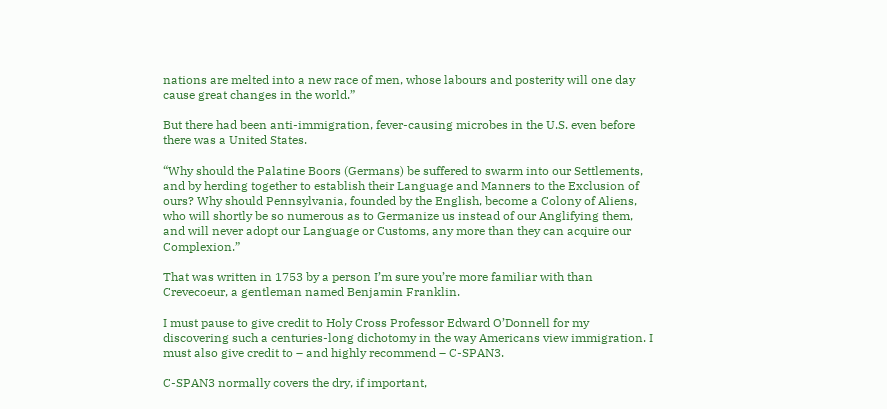nations are melted into a new race of men, whose labours and posterity will one day cause great changes in the world.”

But there had been anti-immigration, fever-causing microbes in the U.S. even before there was a United States.

“Why should the Palatine Boors (Germans) be suffered to swarm into our Settlements, and by herding together to establish their Language and Manners to the Exclusion of ours? Why should Pennsylvania, founded by the English, become a Colony of Aliens, who will shortly be so numerous as to Germanize us instead of our Anglifying them, and will never adopt our Language or Customs, any more than they can acquire our Complexion.”

That was written in 1753 by a person I’m sure you’re more familiar with than Crevecoeur, a gentleman named Benjamin Franklin.

I must pause to give credit to Holy Cross Professor Edward O’Donnell for my discovering such a centuries-long dichotomy in the way Americans view immigration. I must also give credit to – and highly recommend – C-SPAN3.

C-SPAN3 normally covers the dry, if important,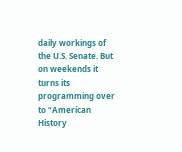daily workings of the U.S. Senate. But on weekends it turns its programming over to “American History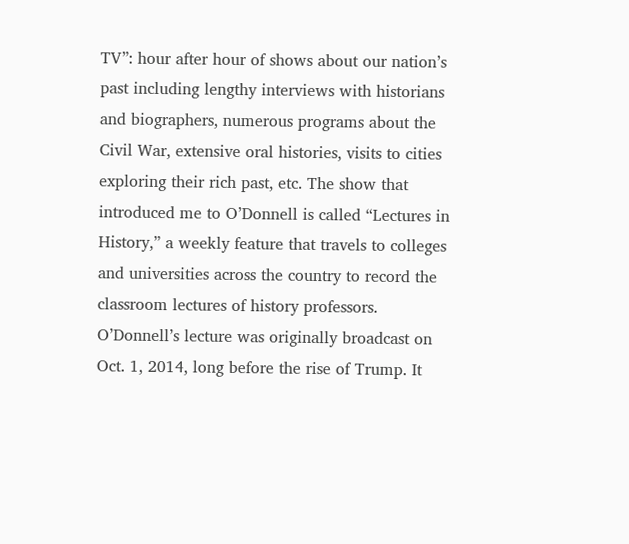TV”: hour after hour of shows about our nation’s past including lengthy interviews with historians and biographers, numerous programs about the Civil War, extensive oral histories, visits to cities exploring their rich past, etc. The show that introduced me to O’Donnell is called “Lectures in History,” a weekly feature that travels to colleges and universities across the country to record the classroom lectures of history professors. O’Donnell’s lecture was originally broadcast on Oct. 1, 2014, long before the rise of Trump. It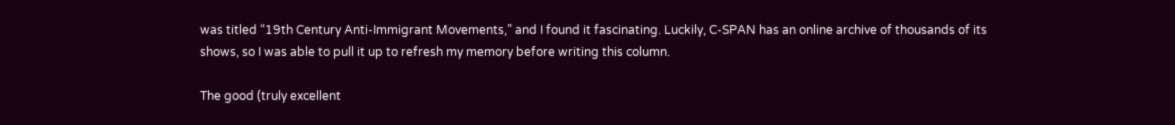was titled “19th Century Anti-Immigrant Movements,” and I found it fascinating. Luckily, C-SPAN has an online archive of thousands of its shows, so I was able to pull it up to refresh my memory before writing this column.

The good (truly excellent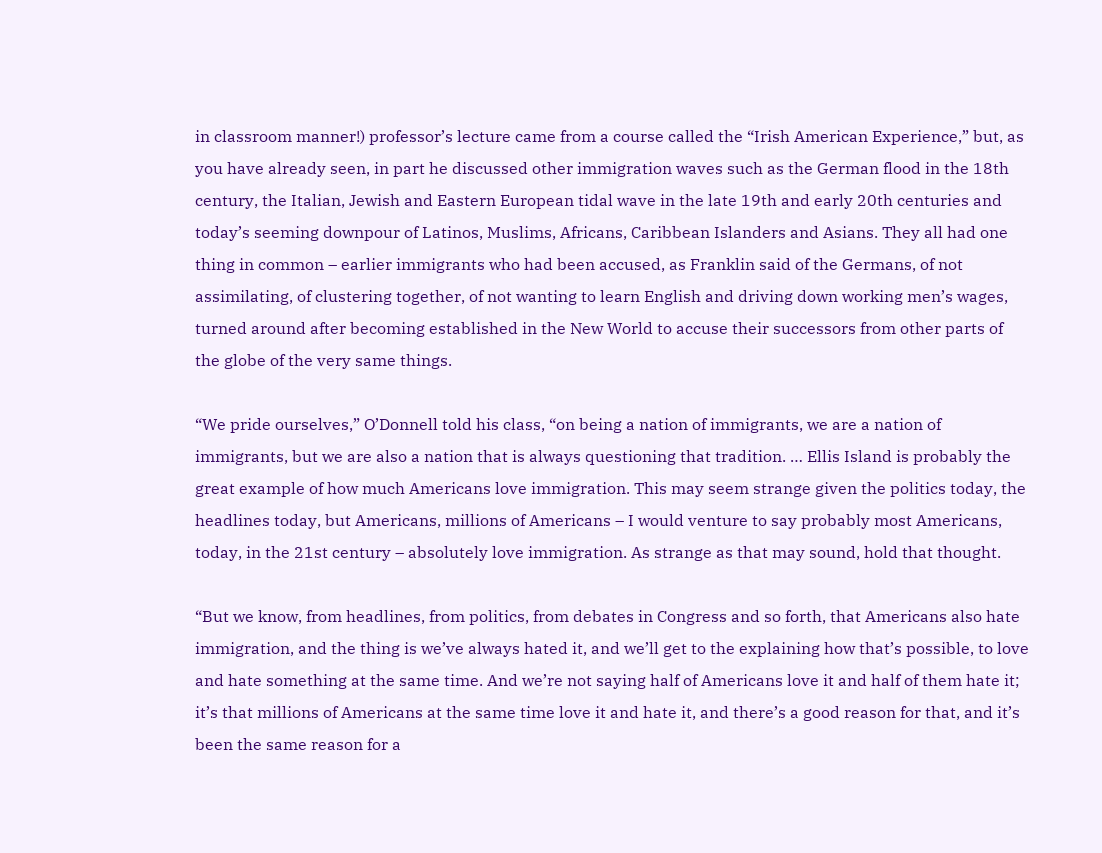in classroom manner!) professor’s lecture came from a course called the “Irish American Experience,” but, as you have already seen, in part he discussed other immigration waves such as the German flood in the 18th century, the Italian, Jewish and Eastern European tidal wave in the late 19th and early 20th centuries and today’s seeming downpour of Latinos, Muslims, Africans, Caribbean Islanders and Asians. They all had one thing in common – earlier immigrants who had been accused, as Franklin said of the Germans, of not assimilating, of clustering together, of not wanting to learn English and driving down working men’s wages, turned around after becoming established in the New World to accuse their successors from other parts of the globe of the very same things.

“We pride ourselves,” O’Donnell told his class, “on being a nation of immigrants, we are a nation of immigrants, but we are also a nation that is always questioning that tradition. … Ellis Island is probably the great example of how much Americans love immigration. This may seem strange given the politics today, the headlines today, but Americans, millions of Americans – I would venture to say probably most Americans, today, in the 21st century – absolutely love immigration. As strange as that may sound, hold that thought.

“But we know, from headlines, from politics, from debates in Congress and so forth, that Americans also hate immigration, and the thing is we’ve always hated it, and we’ll get to the explaining how that’s possible, to love and hate something at the same time. And we’re not saying half of Americans love it and half of them hate it; it’s that millions of Americans at the same time love it and hate it, and there’s a good reason for that, and it’s been the same reason for a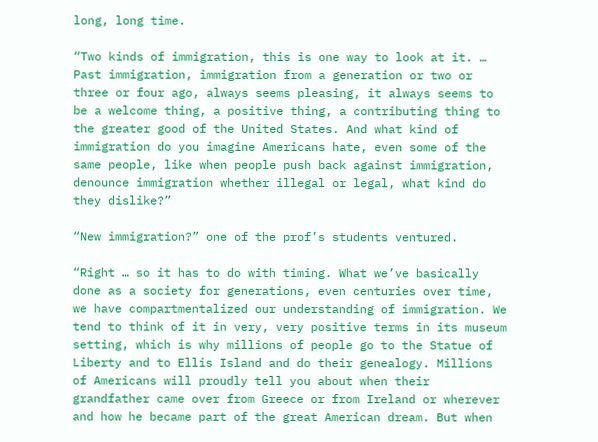long, long time.

“Two kinds of immigration, this is one way to look at it. … Past immigration, immigration from a generation or two or three or four ago, always seems pleasing, it always seems to be a welcome thing, a positive thing, a contributing thing to the greater good of the United States. And what kind of immigration do you imagine Americans hate, even some of the same people, like when people push back against immigration, denounce immigration whether illegal or legal, what kind do they dislike?”

“New immigration?” one of the prof’s students ventured.

“Right … so it has to do with timing. What we’ve basically done as a society for generations, even centuries over time, we have compartmentalized our understanding of immigration. We tend to think of it in very, very positive terms in its museum setting, which is why millions of people go to the Statue of Liberty and to Ellis Island and do their genealogy. Millions of Americans will proudly tell you about when their grandfather came over from Greece or from Ireland or wherever and how he became part of the great American dream. But when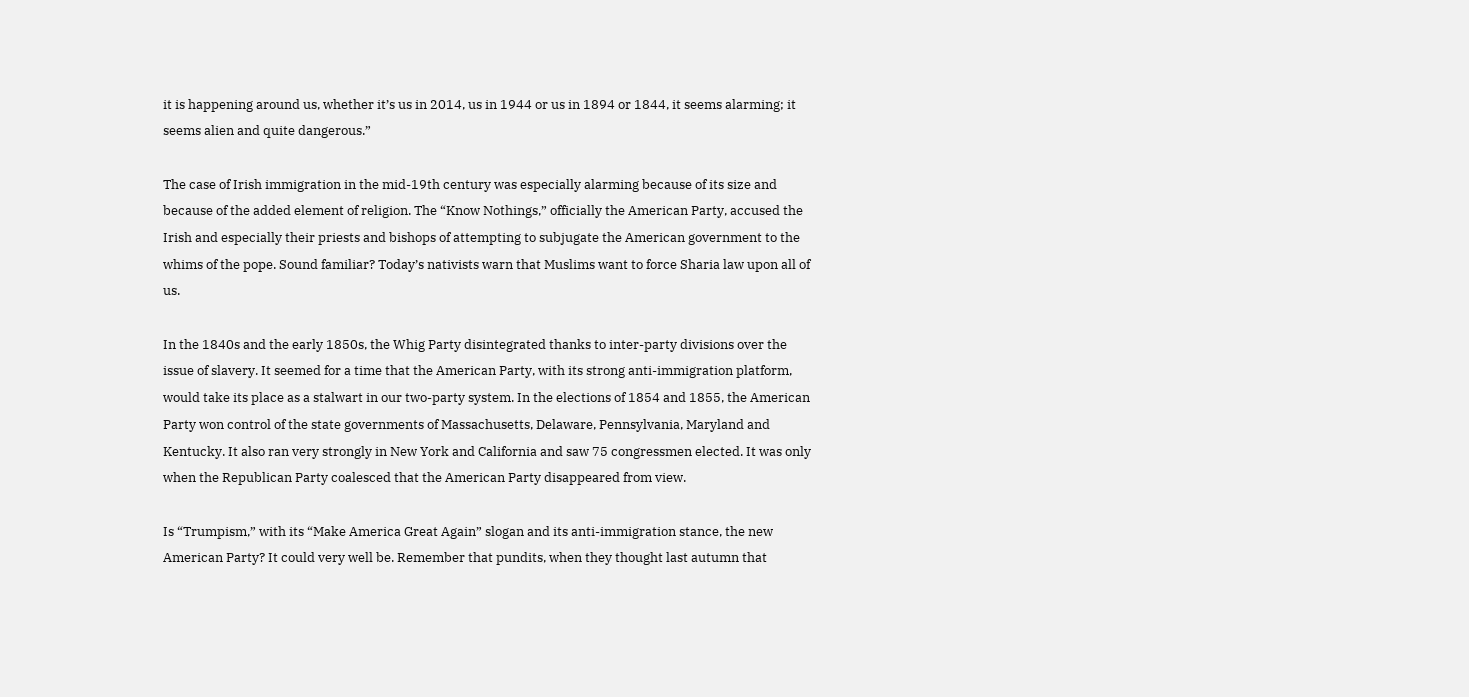it is happening around us, whether it’s us in 2014, us in 1944 or us in 1894 or 1844, it seems alarming; it seems alien and quite dangerous.”

The case of Irish immigration in the mid-19th century was especially alarming because of its size and because of the added element of religion. The “Know Nothings,” officially the American Party, accused the Irish and especially their priests and bishops of attempting to subjugate the American government to the whims of the pope. Sound familiar? Today’s nativists warn that Muslims want to force Sharia law upon all of us.

In the 1840s and the early 1850s, the Whig Party disintegrated thanks to inter-party divisions over the issue of slavery. It seemed for a time that the American Party, with its strong anti-immigration platform, would take its place as a stalwart in our two-party system. In the elections of 1854 and 1855, the American Party won control of the state governments of Massachusetts, Delaware, Pennsylvania, Maryland and Kentucky. It also ran very strongly in New York and California and saw 75 congressmen elected. It was only when the Republican Party coalesced that the American Party disappeared from view.

Is “Trumpism,” with its “Make America Great Again” slogan and its anti-immigration stance, the new American Party? It could very well be. Remember that pundits, when they thought last autumn that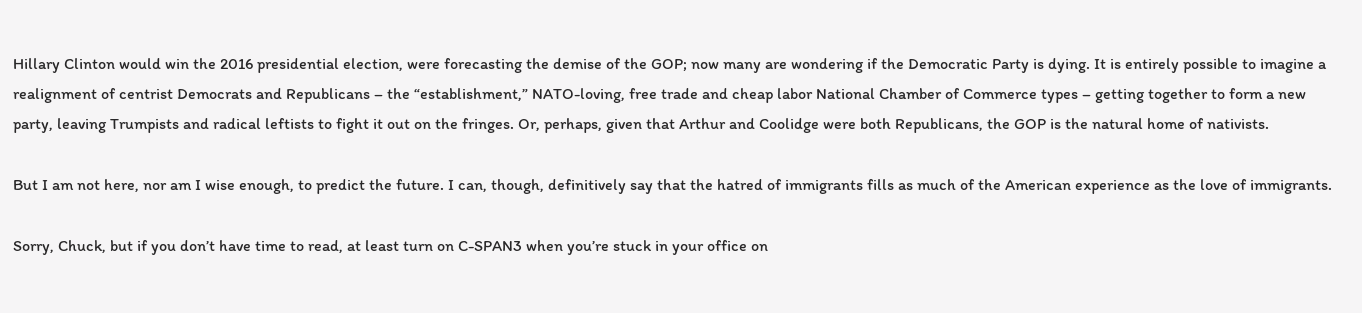Hillary Clinton would win the 2016 presidential election, were forecasting the demise of the GOP; now many are wondering if the Democratic Party is dying. It is entirely possible to imagine a realignment of centrist Democrats and Republicans – the “establishment,” NATO-loving, free trade and cheap labor National Chamber of Commerce types – getting together to form a new party, leaving Trumpists and radical leftists to fight it out on the fringes. Or, perhaps, given that Arthur and Coolidge were both Republicans, the GOP is the natural home of nativists.

But I am not here, nor am I wise enough, to predict the future. I can, though, definitively say that the hatred of immigrants fills as much of the American experience as the love of immigrants.

Sorry, Chuck, but if you don’t have time to read, at least turn on C-SPAN3 when you’re stuck in your office on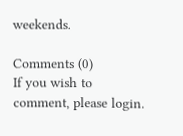weekends.

Comments (0)
If you wish to comment, please login.